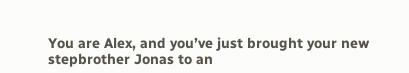You are Alex, and you’ve just brought your new stepbrother Jonas to an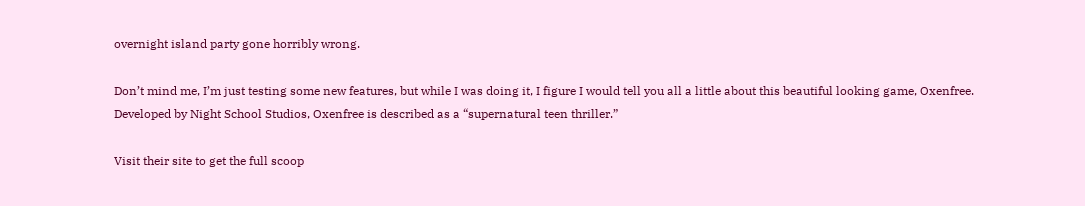overnight island party gone horribly wrong.

Don’t mind me, I’m just testing some new features, but while I was doing it, I figure I would tell you all a little about this beautiful looking game, Oxenfree. Developed by Night School Studios, Oxenfree is described as a “supernatural teen thriller.”

Visit their site to get the full scoop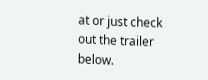at or just check out the trailer below.